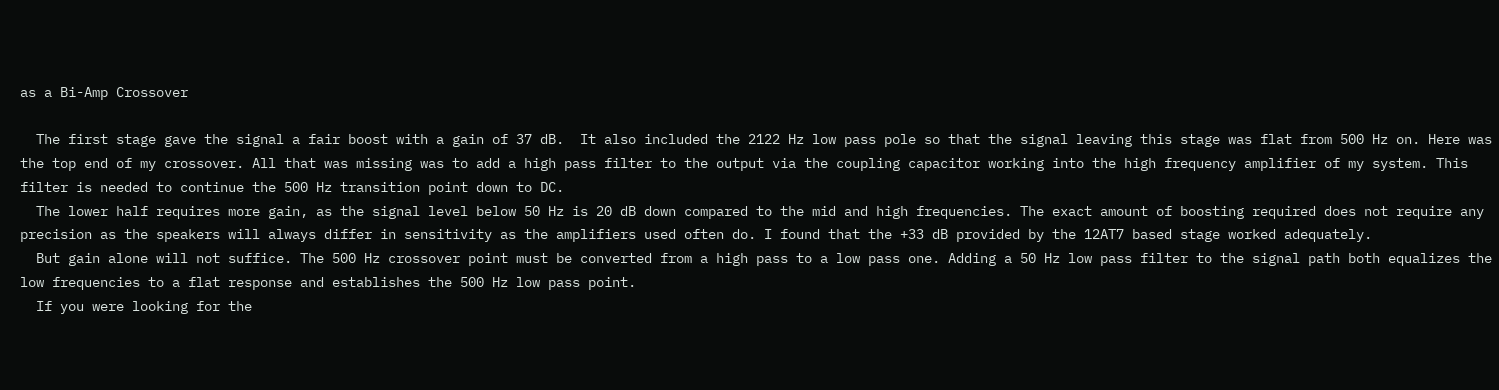as a Bi-Amp Crossover

  The first stage gave the signal a fair boost with a gain of 37 dB.  It also included the 2122 Hz low pass pole so that the signal leaving this stage was flat from 500 Hz on. Here was the top end of my crossover. All that was missing was to add a high pass filter to the output via the coupling capacitor working into the high frequency amplifier of my system. This filter is needed to continue the 500 Hz transition point down to DC.
  The lower half requires more gain, as the signal level below 50 Hz is 20 dB down compared to the mid and high frequencies. The exact amount of boosting required does not require any precision as the speakers will always differ in sensitivity as the amplifiers used often do. I found that the +33 dB provided by the 12AT7 based stage worked adequately.
  But gain alone will not suffice. The 500 Hz crossover point must be converted from a high pass to a low pass one. Adding a 50 Hz low pass filter to the signal path both equalizes the low frequencies to a flat response and establishes the 500 Hz low pass point.
  If you were looking for the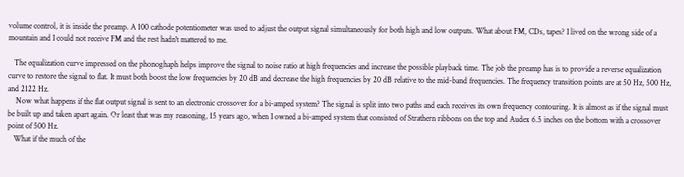volume control, it is inside the preamp. A 100 cathode potentiometer was used to adjust the output signal simultaneously for both high and low outputs. What about FM, CDs, tapes? I lived on the wrong side of a mountain and I could not receive FM and the rest hadn't mattered to me.

   The equalization curve impressed on the phonoghaph helps improve the signal to noise ratio at high frequencies and increase the possible playback time. The job the preamp has is to provide a reverse equalization curve to restore the signal to flat. It must both boost the low frequencies by 20 dB and decrease the high frequencies by 20 dB relative to the mid-band frequencies. The frequency transition points are at 50 Hz, 500 Hz, and 2122 Hz.
    Now what happens if the flat output signal is sent to an electronic crossover for a bi-amped system? The signal is split into two paths and each receives its own frequency contouring. It is almost as if the signal must be built up and taken apart again. Or least that was my reasoning, 15 years ago, when I owned a bi-amped system that consisted of Strathern ribbons on the top and Audex 6.5 inches on the bottom with a crossover point of 500 Hz.
   What if the much of the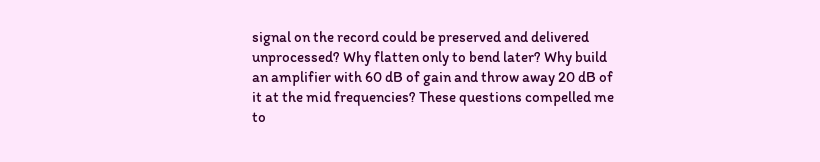signal on the record could be preserved and delivered unprocessed? Why flatten only to bend later? Why build an amplifier with 60 dB of gain and throw away 20 dB of it at the mid frequencies? These questions compelled me to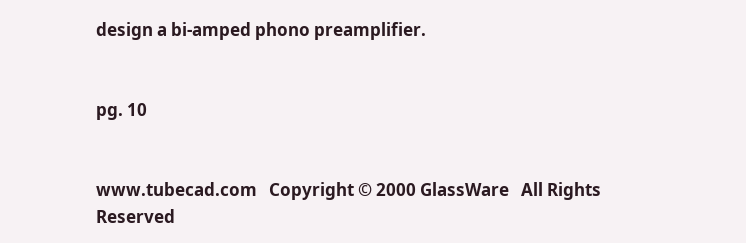design a bi-amped phono preamplifier.


pg. 10


www.tubecad.com   Copyright © 2000 GlassWare   All Rights Reserved